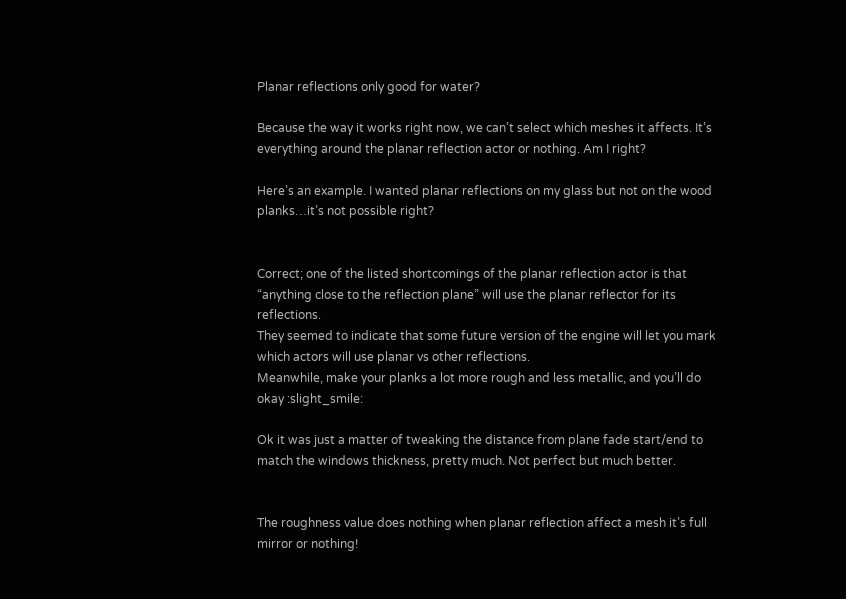Planar reflections only good for water?

Because the way it works right now, we can’t select which meshes it affects. It’s everything around the planar reflection actor or nothing. Am I right?

Here’s an example. I wanted planar reflections on my glass but not on the wood planks…it’s not possible right?


Correct; one of the listed shortcomings of the planar reflection actor is that “anything close to the reflection plane” will use the planar reflector for its reflections.
They seemed to indicate that some future version of the engine will let you mark which actors will use planar vs other reflections.
Meanwhile, make your planks a lot more rough and less metallic, and you’ll do okay :slight_smile:

Ok it was just a matter of tweaking the distance from plane fade start/end to match the windows thickness, pretty much. Not perfect but much better.


The roughness value does nothing when planar reflection affect a mesh it’s full mirror or nothing!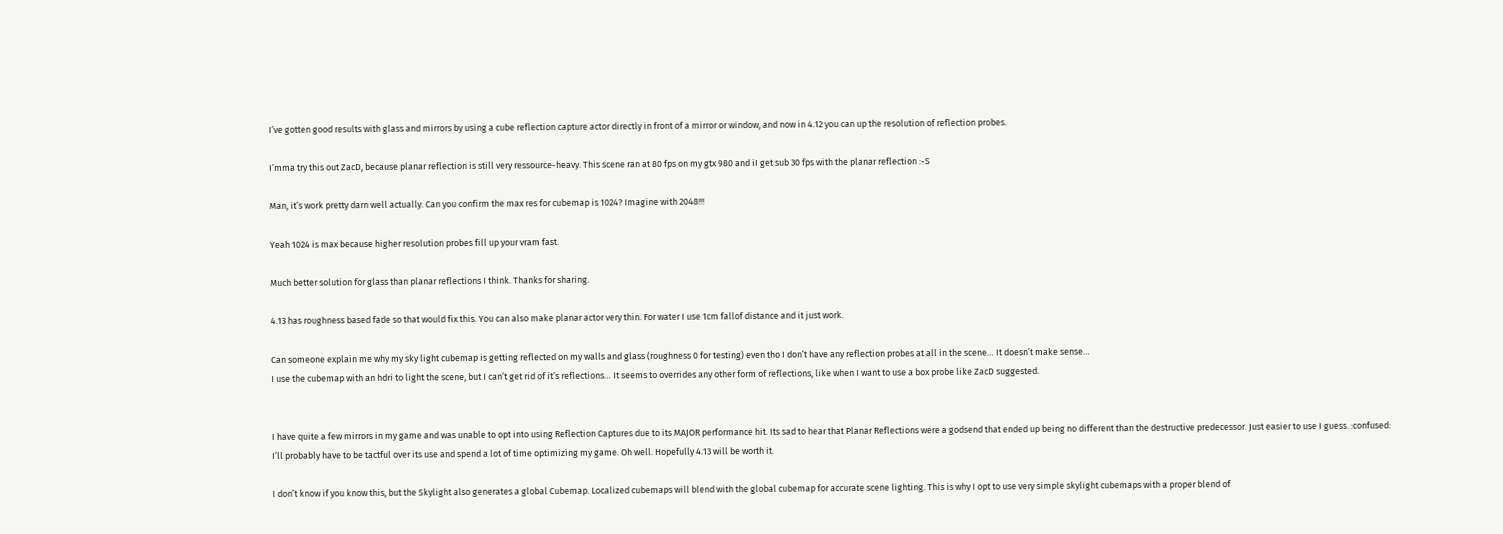I’ve gotten good results with glass and mirrors by using a cube reflection capture actor directly in front of a mirror or window, and now in 4.12 you can up the resolution of reflection probes.

I’mma try this out ZacD, because planar reflection is still very ressource-heavy. This scene ran at 80 fps on my gtx 980 and iI get sub 30 fps with the planar reflection :-S

Man, it’s work pretty darn well actually. Can you confirm the max res for cubemap is 1024? Imagine with 2048!!!

Yeah 1024 is max because higher resolution probes fill up your vram fast.

Much better solution for glass than planar reflections I think. Thanks for sharing.

4.13 has roughness based fade so that would fix this. You can also make planar actor very thin. For water I use 1cm fallof distance and it just work.

Can someone explain me why my sky light cubemap is getting reflected on my walls and glass (roughness 0 for testing) even tho I don’t have any reflection probes at all in the scene… It doesn’t make sense…
I use the cubemap with an hdri to light the scene, but I can’t get rid of it’s reflections… It seems to overrides any other form of reflections, like when I want to use a box probe like ZacD suggested.


I have quite a few mirrors in my game and was unable to opt into using Reflection Captures due to its MAJOR performance hit. Its sad to hear that Planar Reflections were a godsend that ended up being no different than the destructive predecessor. Just easier to use I guess. :confused: I’ll probably have to be tactful over its use and spend a lot of time optimizing my game. Oh well. Hopefully 4.13 will be worth it.

I don’t know if you know this, but the Skylight also generates a global Cubemap. Localized cubemaps will blend with the global cubemap for accurate scene lighting. This is why I opt to use very simple skylight cubemaps with a proper blend of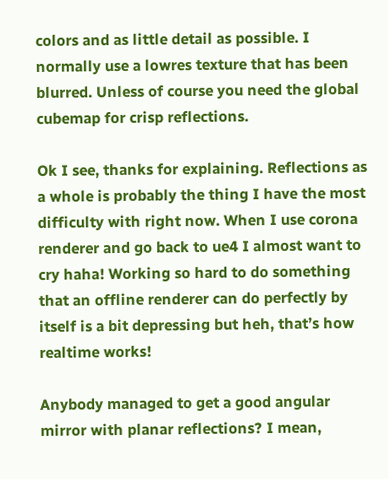colors and as little detail as possible. I normally use a lowres texture that has been blurred. Unless of course you need the global cubemap for crisp reflections.

Ok I see, thanks for explaining. Reflections as a whole is probably the thing I have the most difficulty with right now. When I use corona renderer and go back to ue4 I almost want to cry haha! Working so hard to do something that an offline renderer can do perfectly by itself is a bit depressing but heh, that’s how realtime works!

Anybody managed to get a good angular mirror with planar reflections? I mean,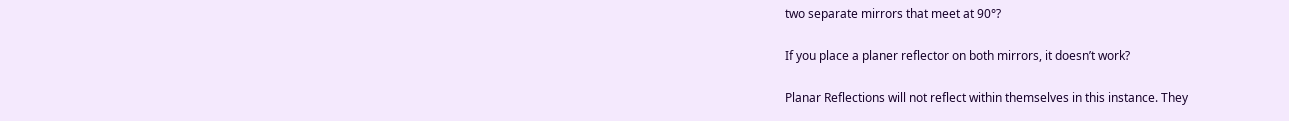two separate mirrors that meet at 90°?

If you place a planer reflector on both mirrors, it doesn’t work?

Planar Reflections will not reflect within themselves in this instance. They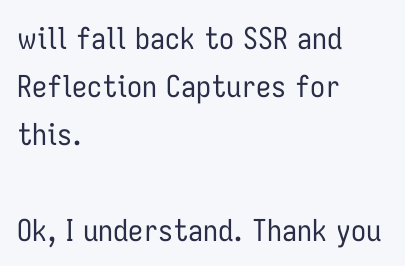will fall back to SSR and Reflection Captures for this.

Ok, I understand. Thank you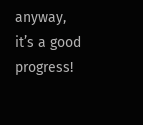anyway, it’s a good progress!